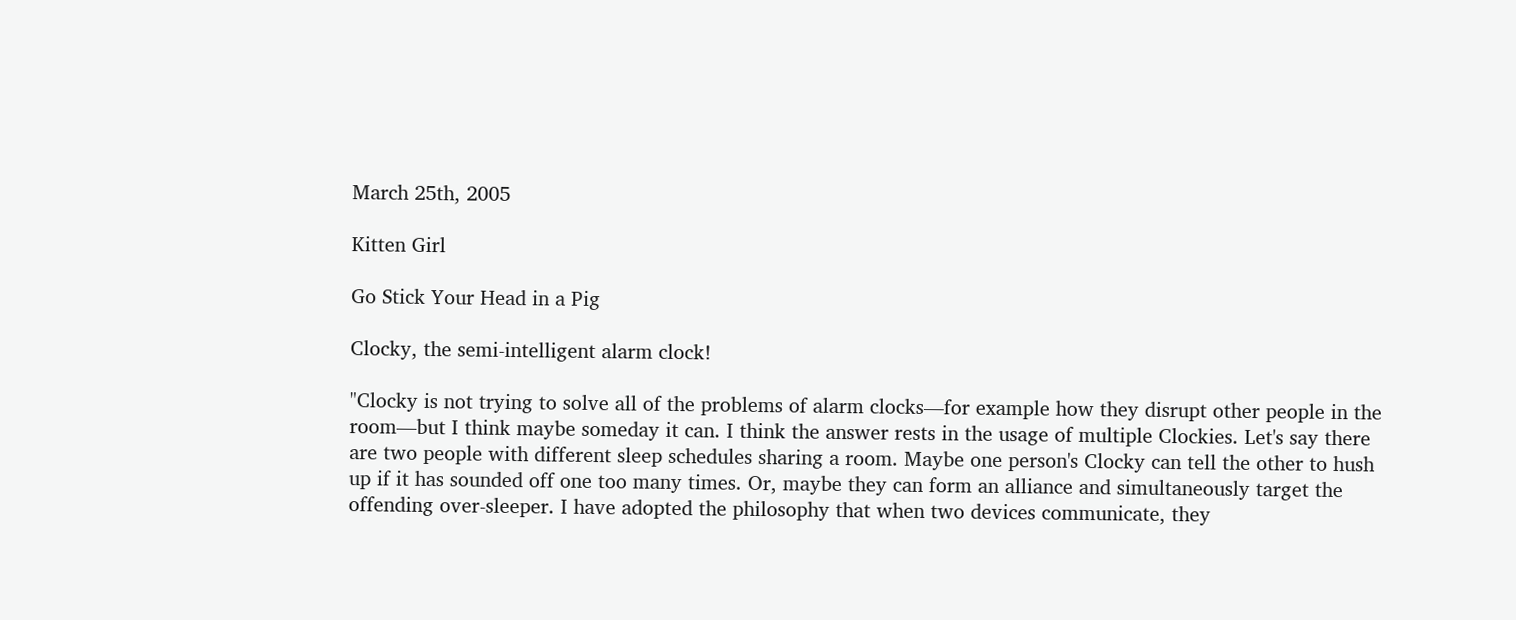March 25th, 2005

Kitten Girl

Go Stick Your Head in a Pig

Clocky, the semi-intelligent alarm clock!

"Clocky is not trying to solve all of the problems of alarm clocks—for example how they disrupt other people in the room—but I think maybe someday it can. I think the answer rests in the usage of multiple Clockies. Let's say there are two people with different sleep schedules sharing a room. Maybe one person's Clocky can tell the other to hush up if it has sounded off one too many times. Or, maybe they can form an alliance and simultaneously target the offending over-sleeper. I have adopted the philosophy that when two devices communicate, they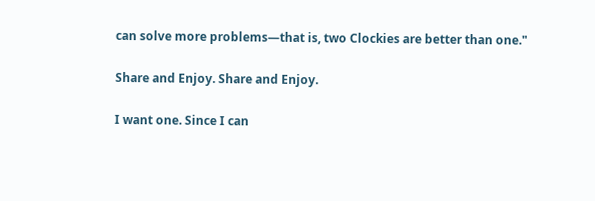can solve more problems—that is, two Clockies are better than one."

Share and Enjoy. Share and Enjoy.

I want one. Since I can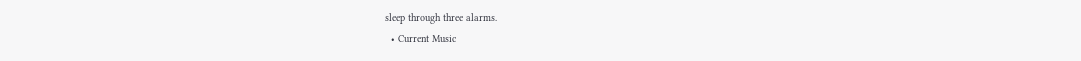sleep through three alarms.
  • Current Music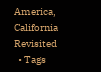America, California Revisited
  • Tags